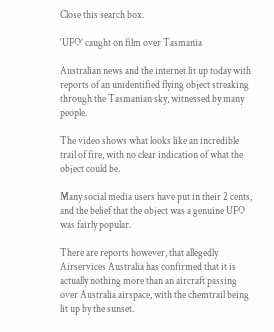Close this search box.

‘UFO’ caught on film over Tasmania

Australian news and the internet lit up today with reports of an unidentified flying object streaking through the Tasmanian sky, witnessed by many people.

The video shows what looks like an incredible trail of fire, with no clear indication of what the object could be.

Many social media users have put in their 2 cents, and the belief that the object was a genuine UFO was fairly popular.

There are reports however, that allegedly Airservices Australia has confirmed that it is actually nothing more than an aircraft passing over Australia airspace, with the chemtrail being lit up by the sunset.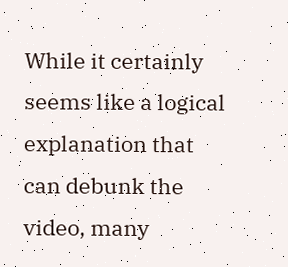While it certainly seems like a logical explanation that can debunk the video, many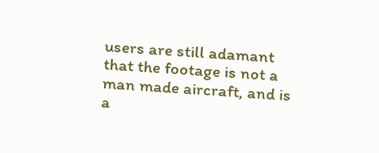users are still adamant that the footage is not a man made aircraft, and is a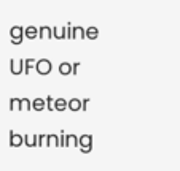genuine UFO or meteor burning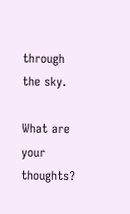through the sky.

What are your thoughts?